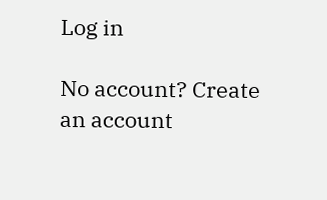Log in

No account? Create an account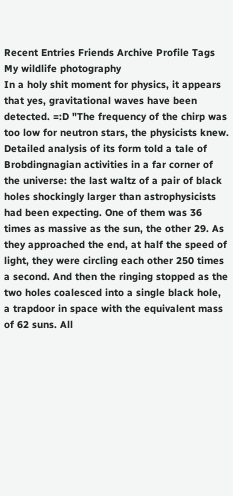Recent Entries Friends Archive Profile Tags My wildlife photography
In a holy shit moment for physics, it appears that yes, gravitational waves have been detected. =:D "The frequency of the chirp was too low for neutron stars, the physicists knew. Detailed analysis of its form told a tale of Brobdingnagian activities in a far corner of the universe: the last waltz of a pair of black holes shockingly larger than astrophysicists had been expecting. One of them was 36 times as massive as the sun, the other 29. As they approached the end, at half the speed of light, they were circling each other 250 times a second. And then the ringing stopped as the two holes coalesced into a single black hole, a trapdoor in space with the equivalent mass of 62 suns. All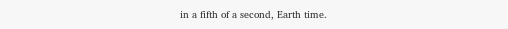in a fifth of a second, Earth time.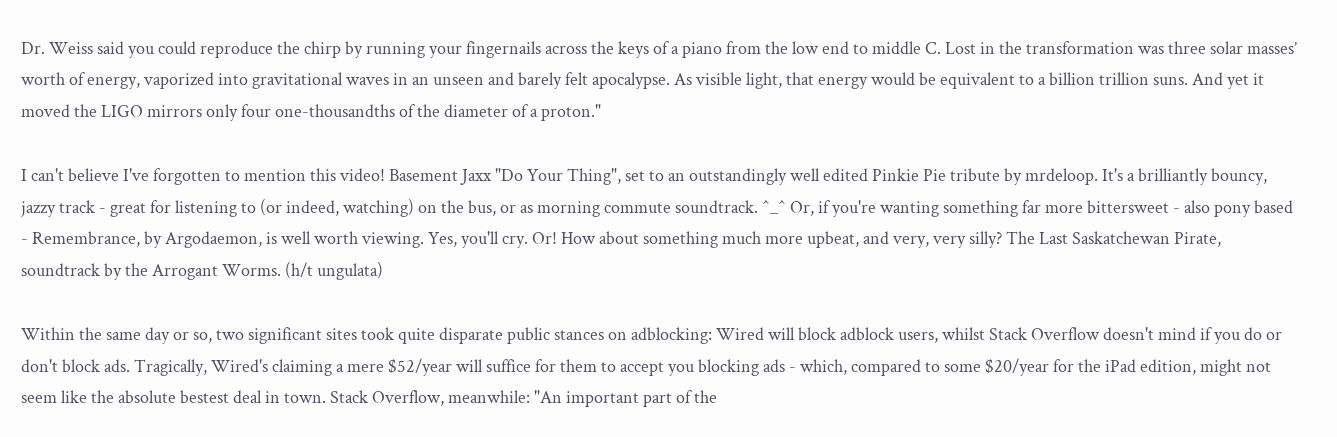Dr. Weiss said you could reproduce the chirp by running your fingernails across the keys of a piano from the low end to middle C. Lost in the transformation was three solar masses’ worth of energy, vaporized into gravitational waves in an unseen and barely felt apocalypse. As visible light, that energy would be equivalent to a billion trillion suns. And yet it moved the LIGO mirrors only four one-thousandths of the diameter of a proton."

I can't believe I've forgotten to mention this video! Basement Jaxx "Do Your Thing", set to an outstandingly well edited Pinkie Pie tribute by mrdeloop. It's a brilliantly bouncy, jazzy track - great for listening to (or indeed, watching) on the bus, or as morning commute soundtrack. ^_^ Or, if you're wanting something far more bittersweet - also pony based - Remembrance, by Argodaemon, is well worth viewing. Yes, you'll cry. Or! How about something much more upbeat, and very, very silly? The Last Saskatchewan Pirate, soundtrack by the Arrogant Worms. (h/t ungulata)

Within the same day or so, two significant sites took quite disparate public stances on adblocking: Wired will block adblock users, whilst Stack Overflow doesn't mind if you do or don't block ads. Tragically, Wired's claiming a mere $52/year will suffice for them to accept you blocking ads - which, compared to some $20/year for the iPad edition, might not seem like the absolute bestest deal in town. Stack Overflow, meanwhile: "An important part of the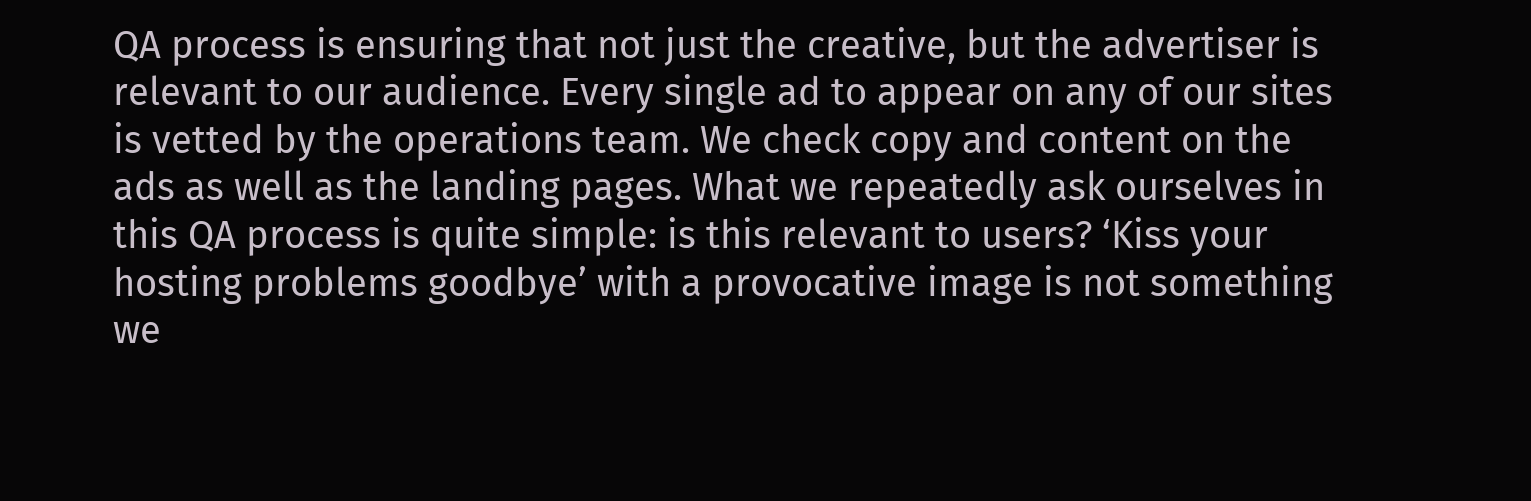QA process is ensuring that not just the creative, but the advertiser is relevant to our audience. Every single ad to appear on any of our sites is vetted by the operations team. We check copy and content on the ads as well as the landing pages. What we repeatedly ask ourselves in this QA process is quite simple: is this relevant to users? ‘Kiss your hosting problems goodbye’ with a provocative image is not something we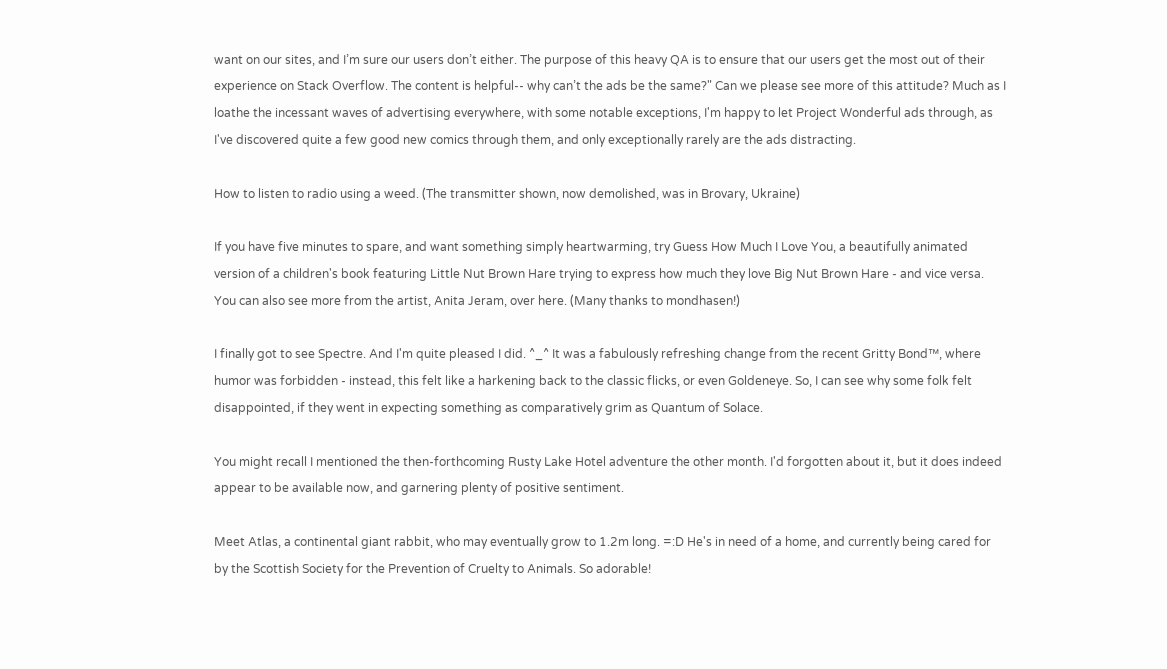want on our sites, and I’m sure our users don’t either. The purpose of this heavy QA is to ensure that our users get the most out of their experience on Stack Overflow. The content is helpful-- why can’t the ads be the same?" Can we please see more of this attitude? Much as I loathe the incessant waves of advertising everywhere, with some notable exceptions, I'm happy to let Project Wonderful ads through, as I've discovered quite a few good new comics through them, and only exceptionally rarely are the ads distracting.

How to listen to radio using a weed. (The transmitter shown, now demolished, was in Brovary, Ukraine)

If you have five minutes to spare, and want something simply heartwarming, try Guess How Much I Love You, a beautifully animated version of a children's book featuring Little Nut Brown Hare trying to express how much they love Big Nut Brown Hare - and vice versa. You can also see more from the artist, Anita Jeram, over here. (Many thanks to mondhasen!)

I finally got to see Spectre. And I'm quite pleased I did. ^_^ It was a fabulously refreshing change from the recent Gritty Bond™, where humor was forbidden - instead, this felt like a harkening back to the classic flicks, or even Goldeneye. So, I can see why some folk felt disappointed, if they went in expecting something as comparatively grim as Quantum of Solace.

You might recall I mentioned the then-forthcoming Rusty Lake Hotel adventure the other month. I'd forgotten about it, but it does indeed appear to be available now, and garnering plenty of positive sentiment.

Meet Atlas, a continental giant rabbit, who may eventually grow to 1.2m long. =:D He's in need of a home, and currently being cared for by the Scottish Society for the Prevention of Cruelty to Animals. So adorable!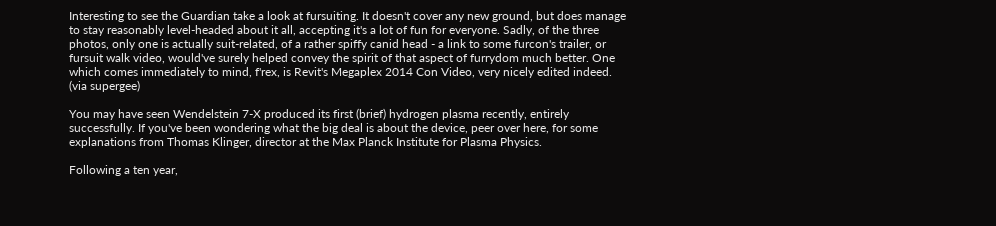Interesting to see the Guardian take a look at fursuiting. It doesn't cover any new ground, but does manage to stay reasonably level-headed about it all, accepting it's a lot of fun for everyone. Sadly, of the three photos, only one is actually suit-related, of a rather spiffy canid head - a link to some furcon's trailer, or fursuit walk video, would've surely helped convey the spirit of that aspect of furrydom much better. One which comes immediately to mind, f'rex, is Revit's Megaplex 2014 Con Video, very nicely edited indeed. (via supergee)

You may have seen Wendelstein 7-X produced its first (brief) hydrogen plasma recently, entirely successfully. If you've been wondering what the big deal is about the device, peer over here, for some explanations from Thomas Klinger, director at the Max Planck Institute for Plasma Physics.

Following a ten year,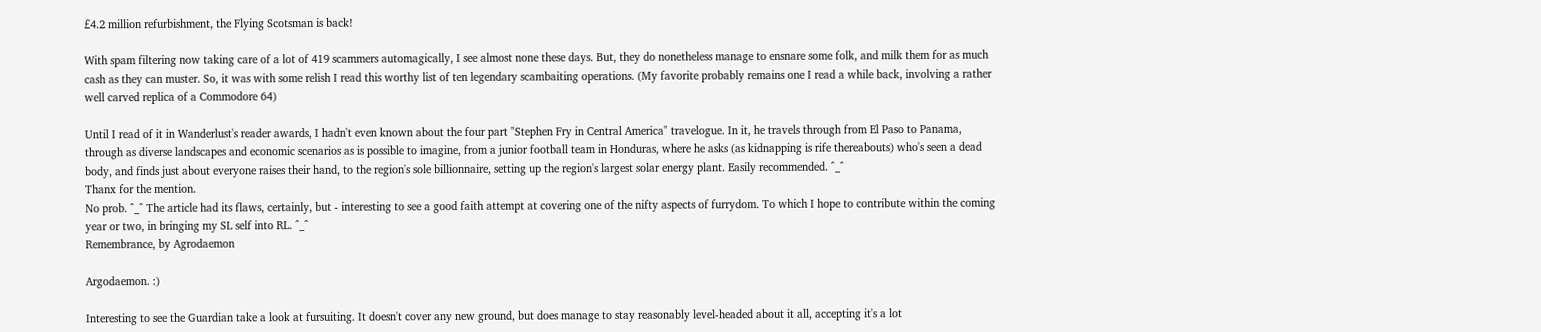£4.2 million refurbishment, the Flying Scotsman is back!

With spam filtering now taking care of a lot of 419 scammers automagically, I see almost none these days. But, they do nonetheless manage to ensnare some folk, and milk them for as much cash as they can muster. So, it was with some relish I read this worthy list of ten legendary scambaiting operations. (My favorite probably remains one I read a while back, involving a rather well carved replica of a Commodore 64)

Until I read of it in Wanderlust's reader awards, I hadn't even known about the four part "Stephen Fry in Central America" travelogue. In it, he travels through from El Paso to Panama, through as diverse landscapes and economic scenarios as is possible to imagine, from a junior football team in Honduras, where he asks (as kidnapping is rife thereabouts) who's seen a dead body, and finds just about everyone raises their hand, to the region's sole billionnaire, setting up the region's largest solar energy plant. Easily recommended. ^_^
Thanx for the mention.
No prob. ^_^ The article had its flaws, certainly, but - interesting to see a good faith attempt at covering one of the nifty aspects of furrydom. To which I hope to contribute within the coming year or two, in bringing my SL self into RL. ^_^
Remembrance, by Agrodaemon

Argodaemon. :)

Interesting to see the Guardian take a look at fursuiting. It doesn't cover any new ground, but does manage to stay reasonably level-headed about it all, accepting it's a lot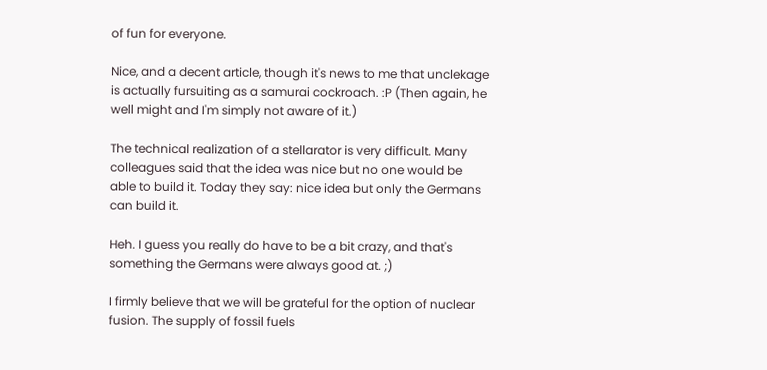of fun for everyone.

Nice, and a decent article, though it's news to me that unclekage is actually fursuiting as a samurai cockroach. :P (Then again, he well might and I'm simply not aware of it.)

The technical realization of a stellarator is very difficult. Many colleagues said that the idea was nice but no one would be able to build it. Today they say: nice idea but only the Germans can build it.

Heh. I guess you really do have to be a bit crazy, and that's something the Germans were always good at. ;)

I firmly believe that we will be grateful for the option of nuclear fusion. The supply of fossil fuels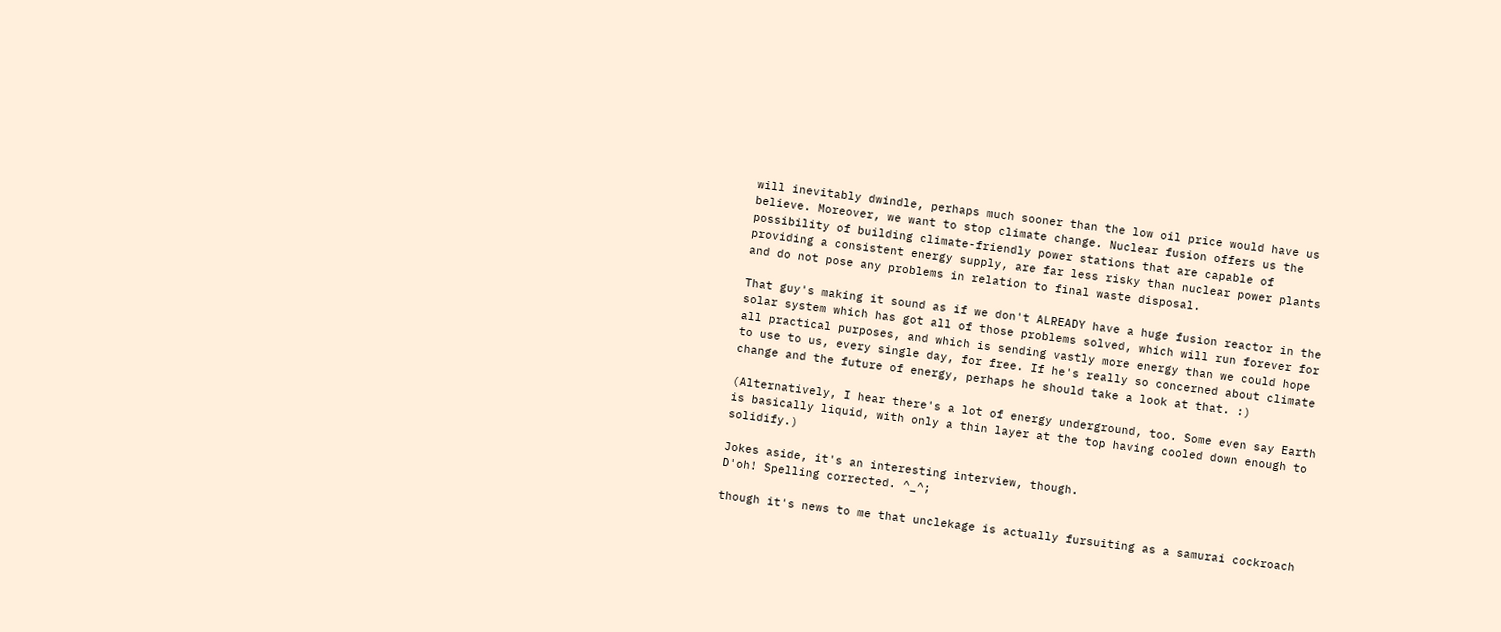will inevitably dwindle, perhaps much sooner than the low oil price would have us believe. Moreover, we want to stop climate change. Nuclear fusion offers us the possibility of building climate-friendly power stations that are capable of providing a consistent energy supply, are far less risky than nuclear power plants and do not pose any problems in relation to final waste disposal.

That guy's making it sound as if we don't ALREADY have a huge fusion reactor in the solar system which has got all of those problems solved, which will run forever for all practical purposes, and which is sending vastly more energy than we could hope to use to us, every single day, for free. If he's really so concerned about climate change and the future of energy, perhaps he should take a look at that. :)

(Alternatively, I hear there's a lot of energy underground, too. Some even say Earth is basically liquid, with only a thin layer at the top having cooled down enough to solidify.)

Jokes aside, it's an interesting interview, though.
D'oh! Spelling corrected. ^_^;

though it's news to me that unclekage is actually fursuiting as a samurai cockroach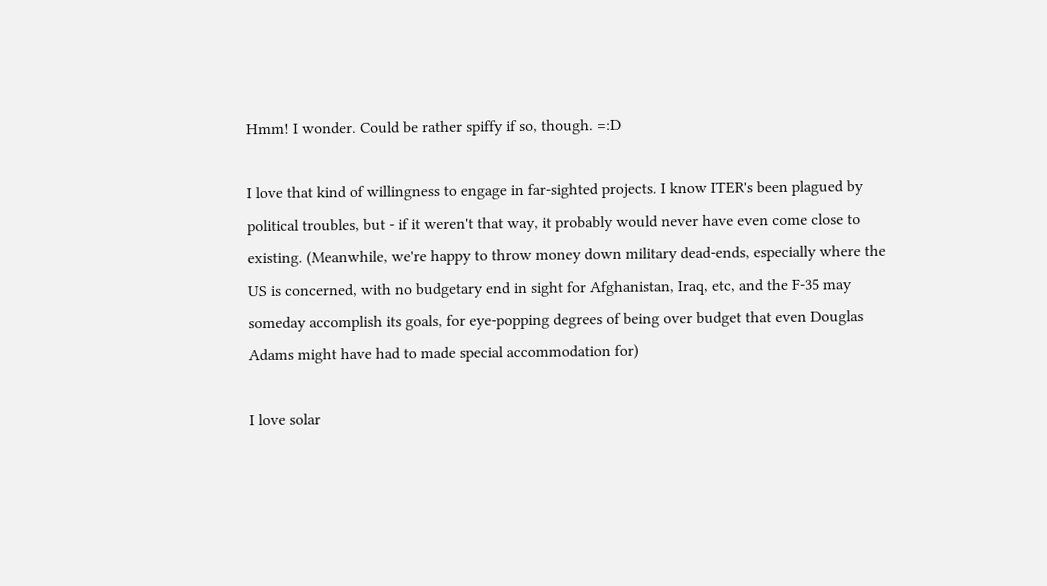Hmm! I wonder. Could be rather spiffy if so, though. =:D

I love that kind of willingness to engage in far-sighted projects. I know ITER's been plagued by political troubles, but - if it weren't that way, it probably would never have even come close to existing. (Meanwhile, we're happy to throw money down military dead-ends, especially where the US is concerned, with no budgetary end in sight for Afghanistan, Iraq, etc, and the F-35 may someday accomplish its goals, for eye-popping degrees of being over budget that even Douglas Adams might have had to made special accommodation for)

I love solar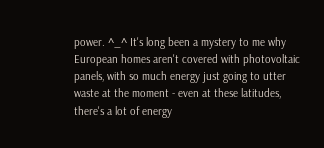power. ^_^ It's long been a mystery to me why European homes aren't covered with photovoltaic panels, with so much energy just going to utter waste at the moment - even at these latitudes, there's a lot of energy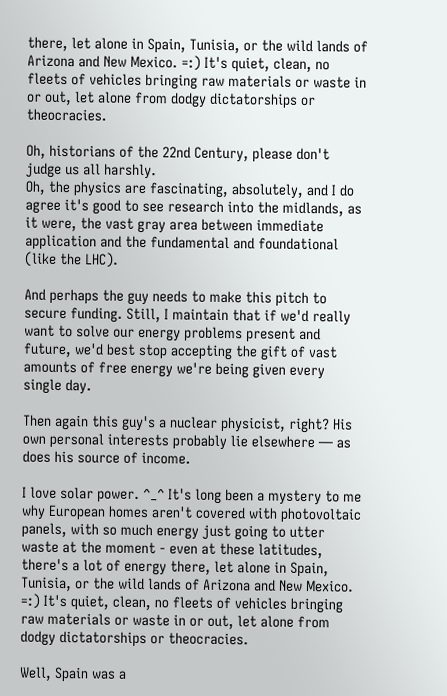there, let alone in Spain, Tunisia, or the wild lands of Arizona and New Mexico. =:) It's quiet, clean, no fleets of vehicles bringing raw materials or waste in or out, let alone from dodgy dictatorships or theocracies.

Oh, historians of the 22nd Century, please don't judge us all harshly.
Oh, the physics are fascinating, absolutely, and I do agree it's good to see research into the midlands, as it were, the vast gray area between immediate application and the fundamental and foundational (like the LHC).

And perhaps the guy needs to make this pitch to secure funding. Still, I maintain that if we'd really want to solve our energy problems present and future, we'd best stop accepting the gift of vast amounts of free energy we're being given every single day.

Then again this guy's a nuclear physicist, right? His own personal interests probably lie elsewhere — as does his source of income.

I love solar power. ^_^ It's long been a mystery to me why European homes aren't covered with photovoltaic panels, with so much energy just going to utter waste at the moment - even at these latitudes, there's a lot of energy there, let alone in Spain, Tunisia, or the wild lands of Arizona and New Mexico. =:) It's quiet, clean, no fleets of vehicles bringing raw materials or waste in or out, let alone from dodgy dictatorships or theocracies.

Well, Spain was a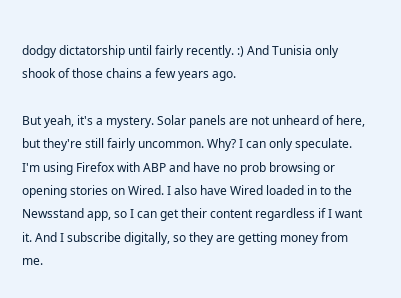dodgy dictatorship until fairly recently. :) And Tunisia only shook of those chains a few years ago.

But yeah, it's a mystery. Solar panels are not unheard of here, but they're still fairly uncommon. Why? I can only speculate.
I'm using Firefox with ABP and have no prob browsing or opening stories on Wired. I also have Wired loaded in to the Newsstand app, so I can get their content regardless if I want it. And I subscribe digitally, so they are getting money from me.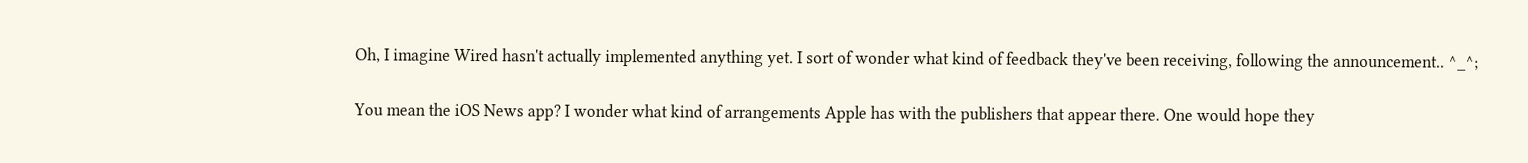Oh, I imagine Wired hasn't actually implemented anything yet. I sort of wonder what kind of feedback they've been receiving, following the announcement.. ^_^;

You mean the iOS News app? I wonder what kind of arrangements Apple has with the publishers that appear there. One would hope they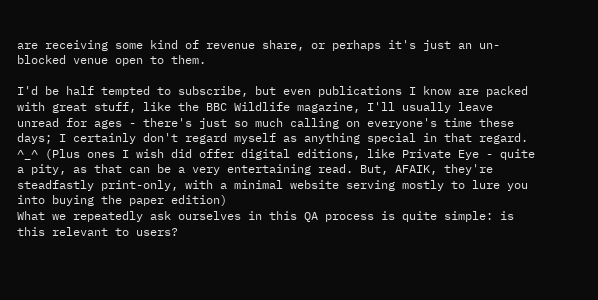are receiving some kind of revenue share, or perhaps it's just an un-blocked venue open to them.

I'd be half tempted to subscribe, but even publications I know are packed with great stuff, like the BBC Wildlife magazine, I'll usually leave unread for ages - there's just so much calling on everyone's time these days; I certainly don't regard myself as anything special in that regard. ^_^ (Plus ones I wish did offer digital editions, like Private Eye - quite a pity, as that can be a very entertaining read. But, AFAIK, they're steadfastly print-only, with a minimal website serving mostly to lure you into buying the paper edition)
What we repeatedly ask ourselves in this QA process is quite simple: is this relevant to users?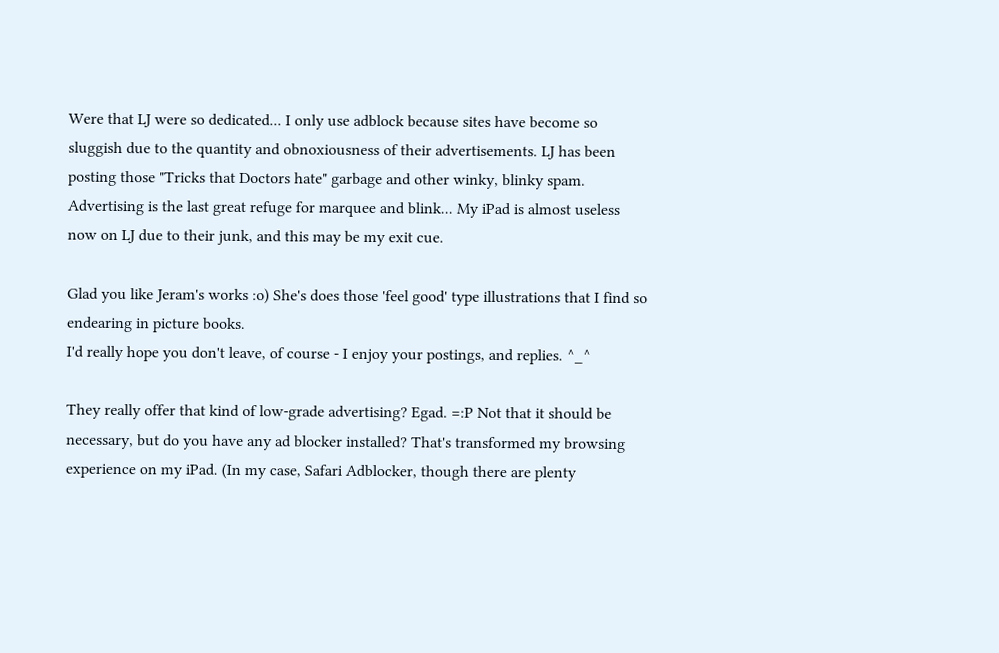Were that LJ were so dedicated... I only use adblock because sites have become so sluggish due to the quantity and obnoxiousness of their advertisements. LJ has been posting those "Tricks that Doctors hate" garbage and other winky, blinky spam. Advertising is the last great refuge for marquee and blink... My iPad is almost useless now on LJ due to their junk, and this may be my exit cue.

Glad you like Jeram's works :o) She's does those 'feel good' type illustrations that I find so endearing in picture books.
I'd really hope you don't leave, of course - I enjoy your postings, and replies. ^_^

They really offer that kind of low-grade advertising? Egad. =:P Not that it should be necessary, but do you have any ad blocker installed? That's transformed my browsing experience on my iPad. (In my case, Safari Adblocker, though there are plenty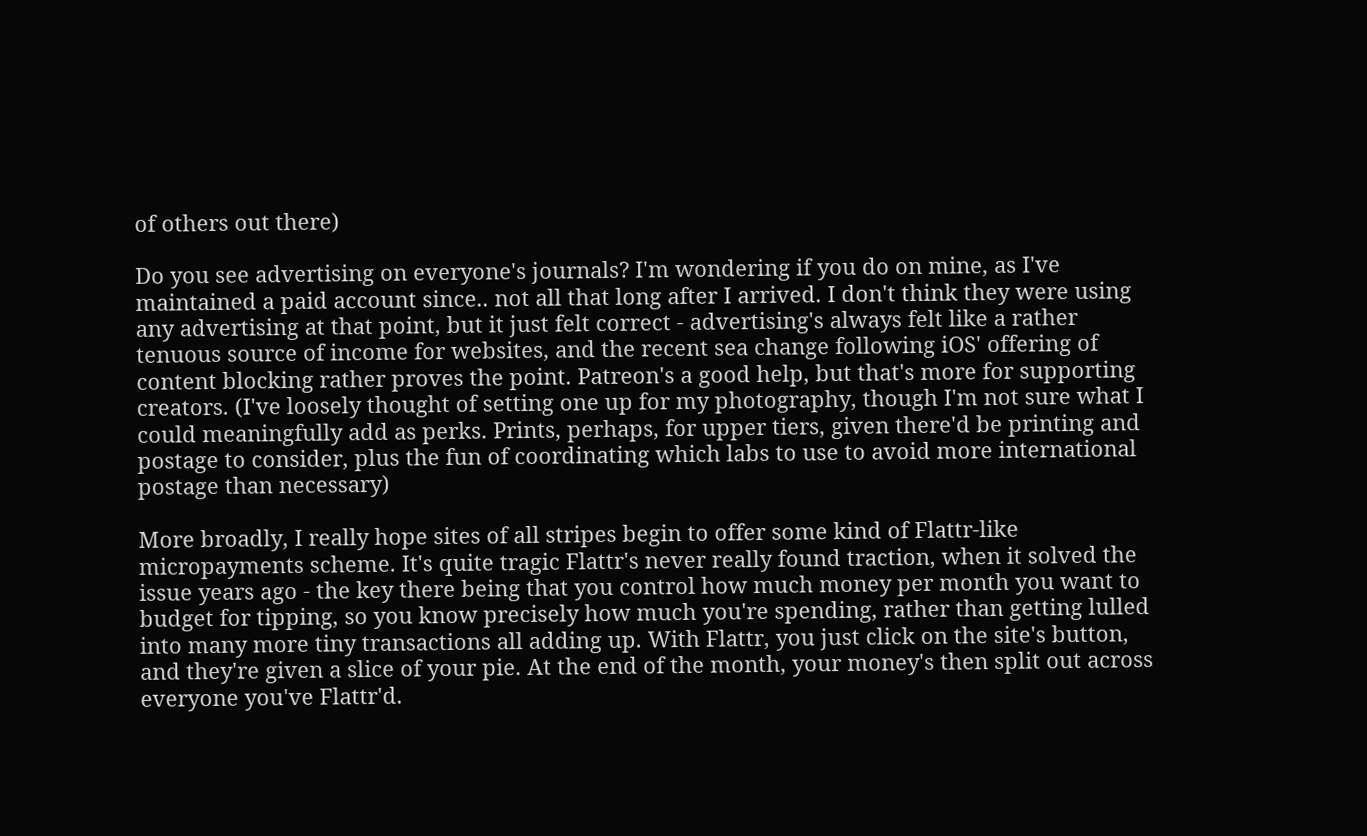of others out there)

Do you see advertising on everyone's journals? I'm wondering if you do on mine, as I've maintained a paid account since.. not all that long after I arrived. I don't think they were using any advertising at that point, but it just felt correct - advertising's always felt like a rather tenuous source of income for websites, and the recent sea change following iOS' offering of content blocking rather proves the point. Patreon's a good help, but that's more for supporting creators. (I've loosely thought of setting one up for my photography, though I'm not sure what I could meaningfully add as perks. Prints, perhaps, for upper tiers, given there'd be printing and postage to consider, plus the fun of coordinating which labs to use to avoid more international postage than necessary)

More broadly, I really hope sites of all stripes begin to offer some kind of Flattr-like micropayments scheme. It's quite tragic Flattr's never really found traction, when it solved the issue years ago - the key there being that you control how much money per month you want to budget for tipping, so you know precisely how much you're spending, rather than getting lulled into many more tiny transactions all adding up. With Flattr, you just click on the site's button, and they're given a slice of your pie. At the end of the month, your money's then split out across everyone you've Flattr'd.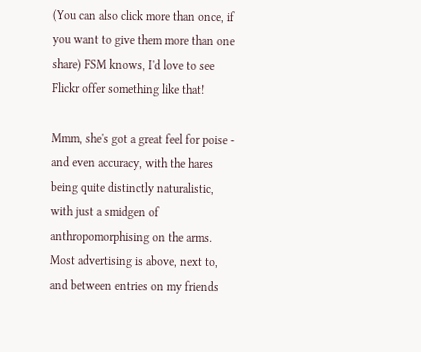(You can also click more than once, if you want to give them more than one share) FSM knows, I'd love to see Flickr offer something like that!

Mmm, she's got a great feel for poise - and even accuracy, with the hares being quite distinctly naturalistic, with just a smidgen of anthropomorphising on the arms.
Most advertising is above, next to, and between entries on my friends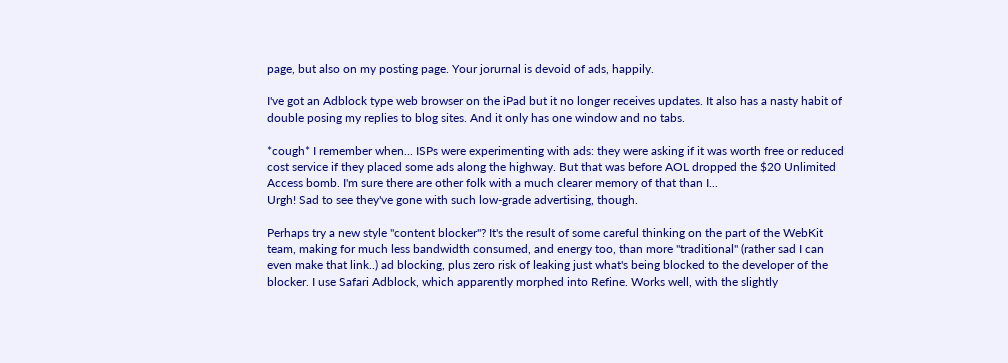page, but also on my posting page. Your jorurnal is devoid of ads, happily.

I've got an Adblock type web browser on the iPad but it no longer receives updates. It also has a nasty habit of double posing my replies to blog sites. And it only has one window and no tabs.

*cough* I remember when... ISPs were experimenting with ads: they were asking if it was worth free or reduced cost service if they placed some ads along the highway. But that was before AOL dropped the $20 Unlimited Access bomb. I'm sure there are other folk with a much clearer memory of that than I...
Urgh! Sad to see they've gone with such low-grade advertising, though.

Perhaps try a new style "content blocker"? It's the result of some careful thinking on the part of the WebKit team, making for much less bandwidth consumed, and energy too, than more "traditional" (rather sad I can even make that link..) ad blocking, plus zero risk of leaking just what's being blocked to the developer of the blocker. I use Safari Adblock, which apparently morphed into Refine. Works well, with the slightly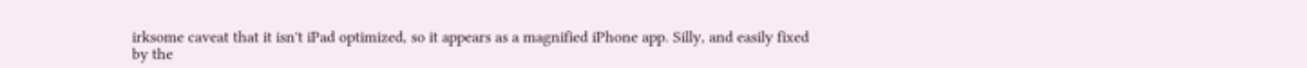irksome caveat that it isn't iPad optimized, so it appears as a magnified iPhone app. Silly, and easily fixed by the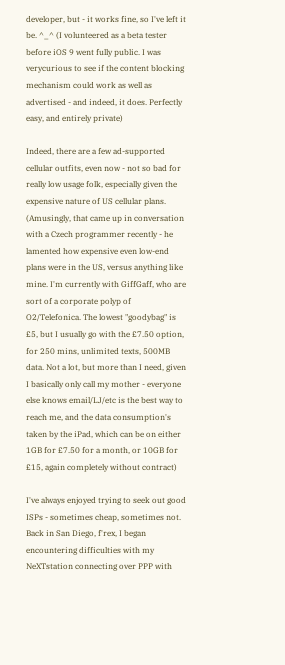developer, but - it works fine, so I've left it be. ^_^ (I volunteered as a beta tester before iOS 9 went fully public. I was verycurious to see if the content blocking mechanism could work as well as advertised - and indeed, it does. Perfectly easy, and entirely private)

Indeed, there are a few ad-supported cellular outfits, even now - not so bad for really low usage folk, especially given the expensive nature of US cellular plans. (Amusingly, that came up in conversation with a Czech programmer recently - he lamented how expensive even low-end plans were in the US, versus anything like mine. I'm currently with GiffGaff, who are sort of a corporate polyp of O2/Telefonica. The lowest "goodybag" is £5, but I usually go with the £7.50 option, for 250 mins, unlimited texts, 500MB data. Not a lot, but more than I need, given I basically only call my mother - everyone else knows email/LJ/etc is the best way to reach me, and the data consumption's taken by the iPad, which can be on either 1GB for £7.50 for a month, or 10GB for £15, again completely without contract)

I've always enjoyed trying to seek out good ISPs - sometimes cheap, sometimes not. Back in San Diego, f'rex, I began encountering difficulties with my NeXTstation connecting over PPP with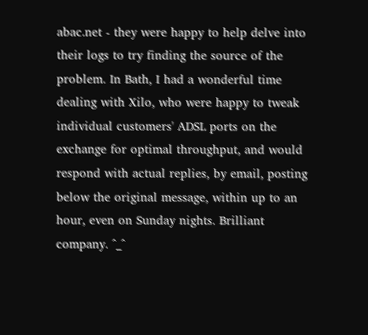abac.net - they were happy to help delve into their logs to try finding the source of the problem. In Bath, I had a wonderful time dealing with Xilo, who were happy to tweak individual customers' ADSL ports on the exchange for optimal throughput, and would respond with actual replies, by email, posting below the original message, within up to an hour, even on Sunday nights. Brilliant company. ^_^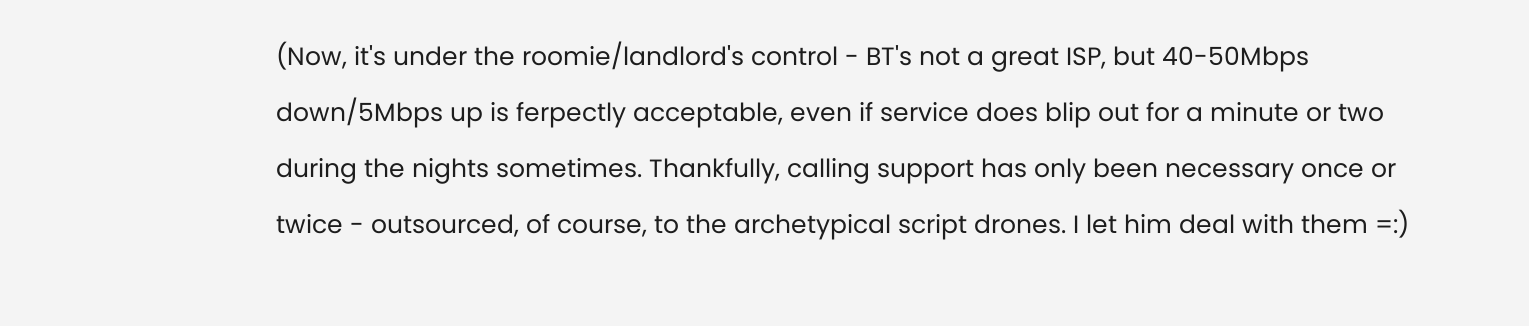(Now, it's under the roomie/landlord's control - BT's not a great ISP, but 40-50Mbps down/5Mbps up is ferpectly acceptable, even if service does blip out for a minute or two during the nights sometimes. Thankfully, calling support has only been necessary once or twice - outsourced, of course, to the archetypical script drones. I let him deal with them =:)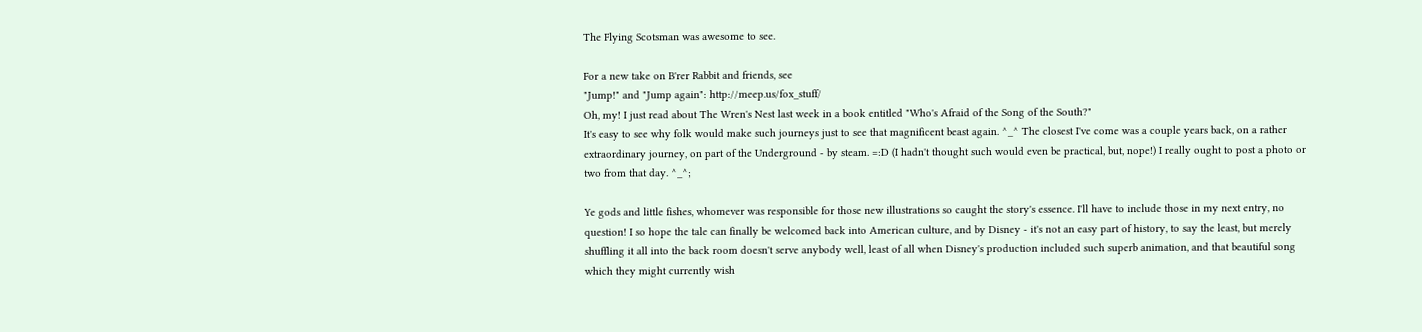The Flying Scotsman was awesome to see.

For a new take on B'rer Rabbit and friends, see
"Jump!" and "Jump again": http://meep.us/fox_stuff/
Oh, my! I just read about The Wren's Nest last week in a book entitled "Who's Afraid of the Song of the South?"
It's easy to see why folk would make such journeys just to see that magnificent beast again. ^_^ The closest I've come was a couple years back, on a rather extraordinary journey, on part of the Underground - by steam. =:D (I hadn't thought such would even be practical, but, nope!) I really ought to post a photo or two from that day. ^_^;

Ye gods and little fishes, whomever was responsible for those new illustrations so caught the story's essence. I'll have to include those in my next entry, no question! I so hope the tale can finally be welcomed back into American culture, and by Disney - it's not an easy part of history, to say the least, but merely shuffling it all into the back room doesn't serve anybody well, least of all when Disney's production included such superb animation, and that beautiful song which they might currently wish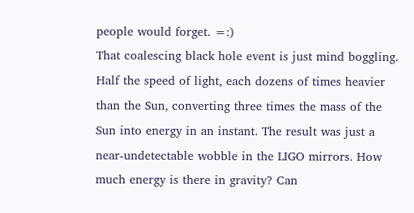people would forget. =:)
That coalescing black hole event is just mind boggling. Half the speed of light, each dozens of times heavier than the Sun, converting three times the mass of the Sun into energy in an instant. The result was just a near-undetectable wobble in the LIGO mirrors. How much energy is there in gravity? Can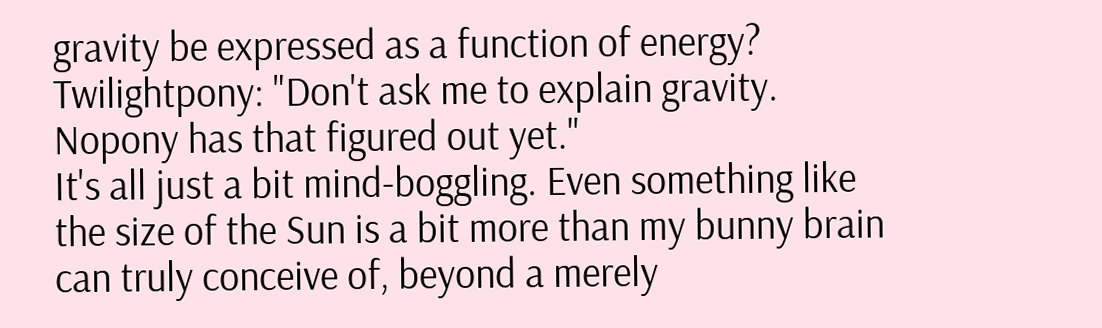gravity be expressed as a function of energy? Twilightpony: "Don't ask me to explain gravity. Nopony has that figured out yet."
It's all just a bit mind-boggling. Even something like the size of the Sun is a bit more than my bunny brain can truly conceive of, beyond a merely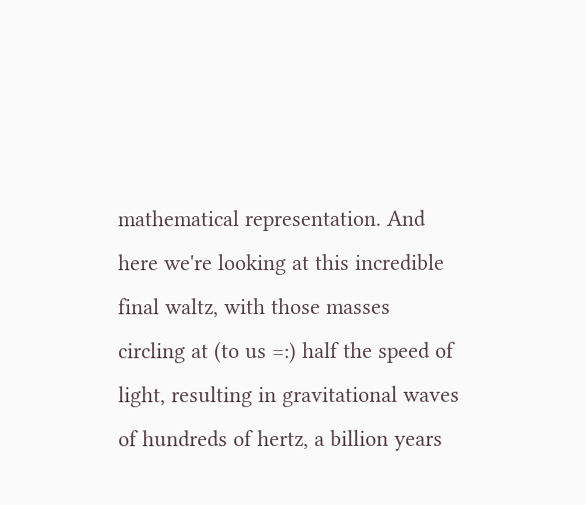mathematical representation. And here we're looking at this incredible final waltz, with those masses circling at (to us =:) half the speed of light, resulting in gravitational waves of hundreds of hertz, a billion years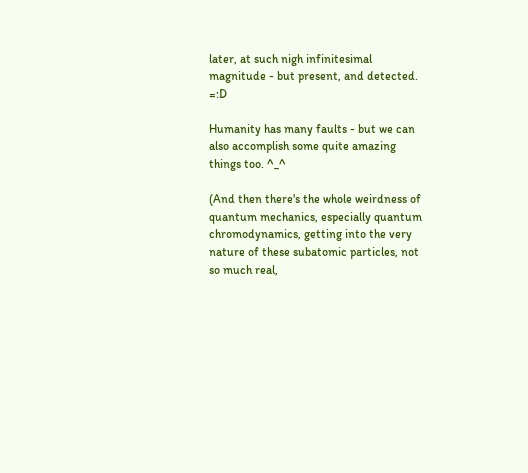later, at such nigh infinitesimal magnitude - but present, and detected. =:D

Humanity has many faults - but we can also accomplish some quite amazing things too. ^_^

(And then there's the whole weirdness of quantum mechanics, especially quantum chromodynamics, getting into the very nature of these subatomic particles, not so much real,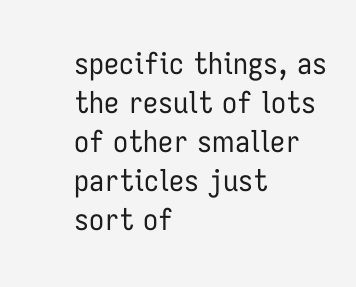specific things, as the result of lots of other smaller particles just sort of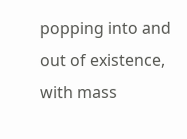popping into and out of existence, with mass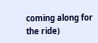coming along for the ride)